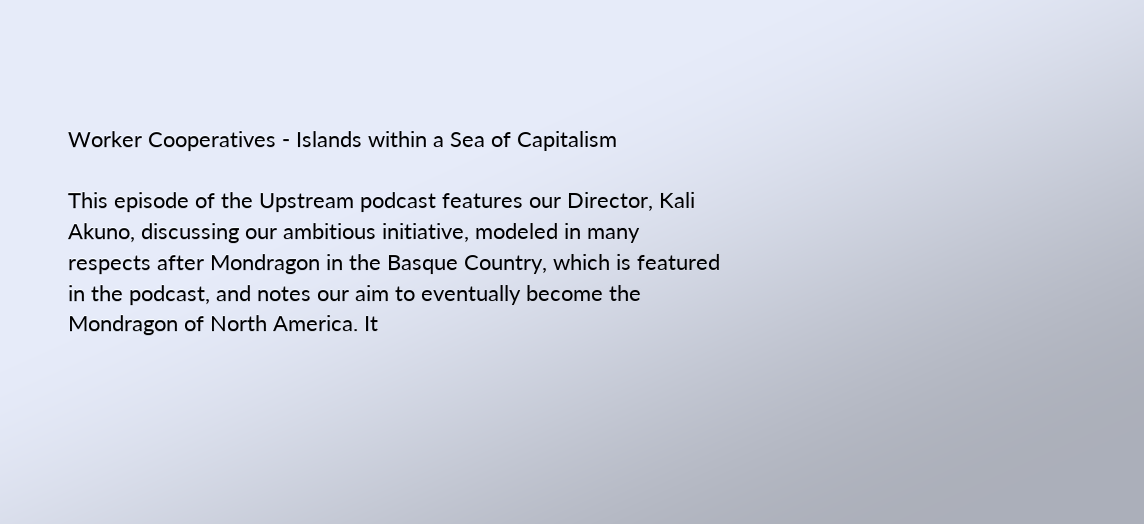Worker Cooperatives - Islands within a Sea of Capitalism

This episode of the Upstream podcast features our Director, Kali Akuno, discussing our ambitious initiative, modeled in many respects after Mondragon in the Basque Country, which is featured in the podcast, and notes our aim to eventually become the Mondragon of North America. It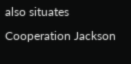also situates Cooperation Jackson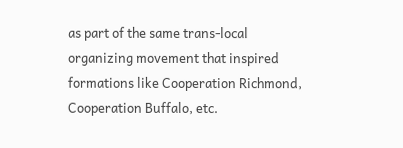as part of the same trans-local organizing movement that inspired formations like Cooperation Richmond, Cooperation Buffalo, etc.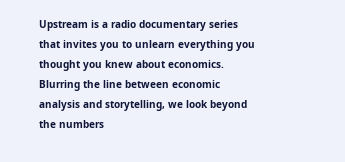Upstream is a radio documentary series that invites you to unlearn everything you thought you knew about economics. Blurring the line between economic analysis and storytelling, we look beyond the numbers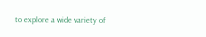to explore a wide variety of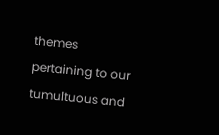themes pertaining to our tumultuous and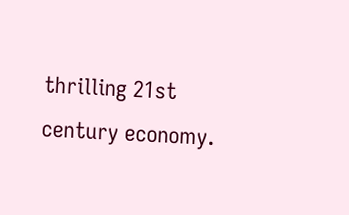thrilling 21st century economy.